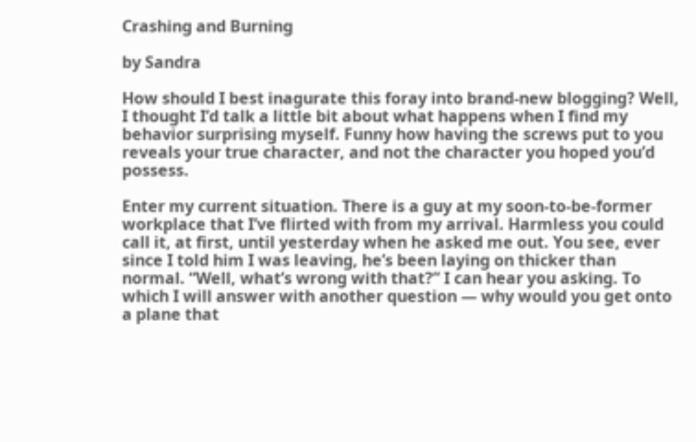Crashing and Burning

by Sandra

How should I best inagurate this foray into brand-new blogging? Well, I thought I’d talk a little bit about what happens when I find my behavior surprising myself. Funny how having the screws put to you reveals your true character, and not the character you hoped you’d possess.

Enter my current situation. There is a guy at my soon-to-be-former workplace that I’ve flirted with from my arrival. Harmless you could call it, at first, until yesterday when he asked me out. You see, ever since I told him I was leaving, he’s been laying on thicker than normal. “Well, what’s wrong with that?” I can hear you asking. To which I will answer with another question — why would you get onto a plane that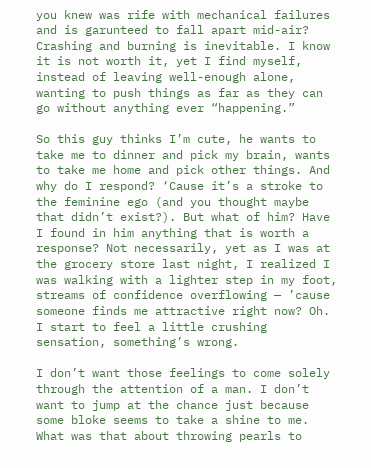you knew was rife with mechanical failures and is garunteed to fall apart mid-air? Crashing and burning is inevitable. I know it is not worth it, yet I find myself, instead of leaving well-enough alone, wanting to push things as far as they can go without anything ever “happening.”

So this guy thinks I’m cute, he wants to take me to dinner and pick my brain, wants to take me home and pick other things. And why do I respond? ‘Cause it’s a stroke to the feminine ego (and you thought maybe that didn’t exist?). But what of him? Have I found in him anything that is worth a response? Not necessarily, yet as I was at the grocery store last night, I realized I was walking with a lighter step in my foot, streams of confidence overflowing — ’cause someone finds me attractive right now? Oh. I start to feel a little crushing sensation, something’s wrong.

I don’t want those feelings to come solely through the attention of a man. I don’t want to jump at the chance just because some bloke seems to take a shine to me. What was that about throwing pearls to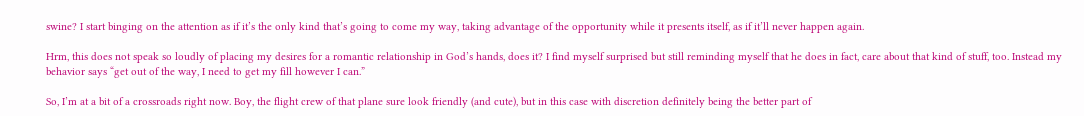swine? I start binging on the attention as if it’s the only kind that’s going to come my way, taking advantage of the opportunity while it presents itself, as if it’ll never happen again.

Hrm, this does not speak so loudly of placing my desires for a romantic relationship in God’s hands, does it? I find myself surprised but still reminding myself that he does in fact, care about that kind of stuff, too. Instead my behavior says “get out of the way, I need to get my fill however I can.”

So, I’m at a bit of a crossroads right now. Boy, the flight crew of that plane sure look friendly (and cute), but in this case with discretion definitely being the better part of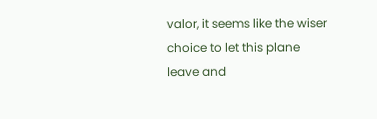valor, it seems like the wiser choice to let this plane leave and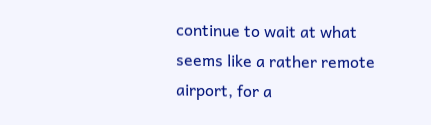continue to wait at what seems like a rather remote airport, for a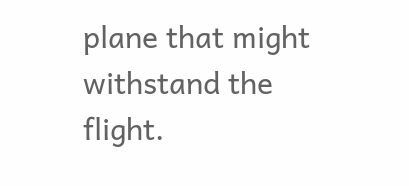plane that might withstand the flight.